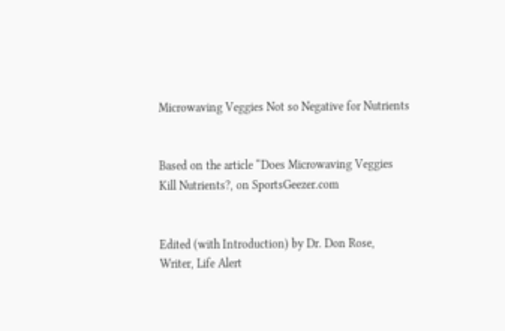Microwaving Veggies Not so Negative for Nutrients


Based on the article “Does Microwaving Veggies Kill Nutrients?, on SportsGeezer.com


Edited (with Introduction) by Dr. Don Rose, Writer, Life Alert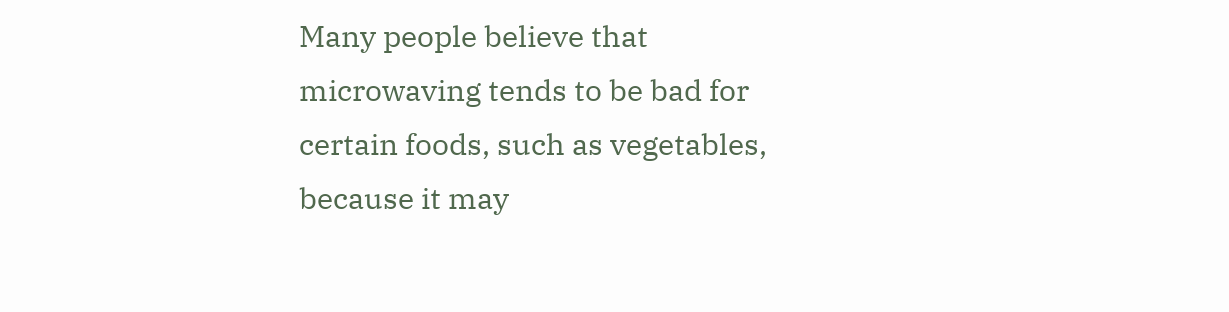Many people believe that microwaving tends to be bad for certain foods, such as vegetables, because it may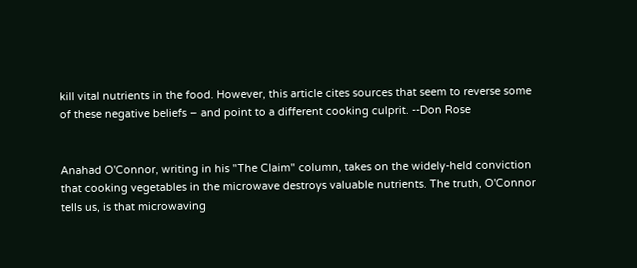kill vital nutrients in the food. However, this article cites sources that seem to reverse some of these negative beliefs – and point to a different cooking culprit. --Don Rose


Anahad O'Connor, writing in his "The Claim" column, takes on the widely-held conviction that cooking vegetables in the microwave destroys valuable nutrients. The truth, O'Connor tells us, is that microwaving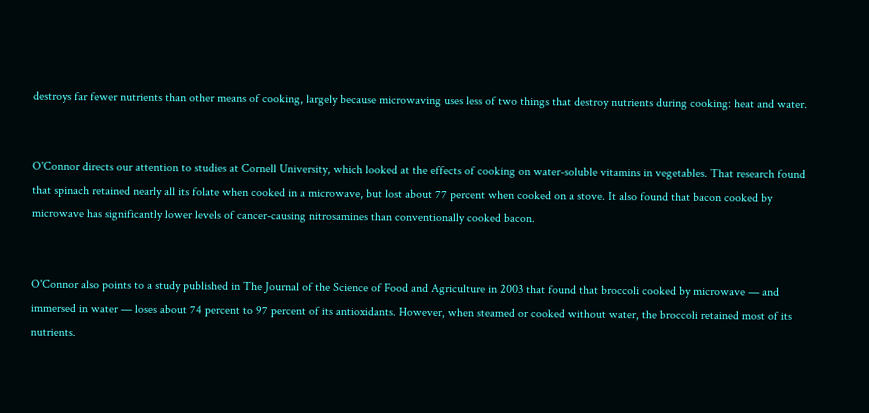destroys far fewer nutrients than other means of cooking, largely because microwaving uses less of two things that destroy nutrients during cooking: heat and water.


O'Connor directs our attention to studies at Cornell University, which looked at the effects of cooking on water-soluble vitamins in vegetables. That research found that spinach retained nearly all its folate when cooked in a microwave, but lost about 77 percent when cooked on a stove. It also found that bacon cooked by microwave has significantly lower levels of cancer-causing nitrosamines than conventionally cooked bacon.


O'Connor also points to a study published in The Journal of the Science of Food and Agriculture in 2003 that found that broccoli cooked by microwave — and immersed in water — loses about 74 percent to 97 percent of its antioxidants. However, when steamed or cooked without water, the broccoli retained most of its nutrients.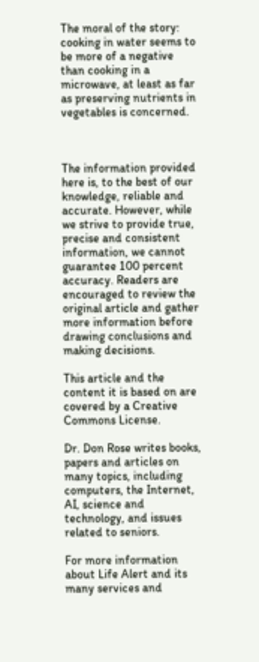The moral of the story: cooking in water seems to be more of a negative than cooking in a microwave, at least as far as preserving nutrients in vegetables is concerned.



The information provided here is, to the best of our knowledge, reliable and accurate. However, while we strive to provide true, precise and consistent information, we cannot guarantee 100 percent accuracy. Readers are encouraged to review the original article and gather more information before drawing conclusions and making decisions.

This article and the content it is based on are covered by a Creative Commons License.

Dr. Don Rose writes books, papers and articles on many topics, including computers, the Internet, AI, science and technology, and issues related to seniors.

For more information about Life Alert and its many services and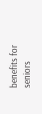benefits for seniors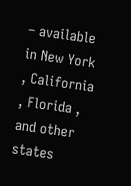– available in New York , California , Florida , and other states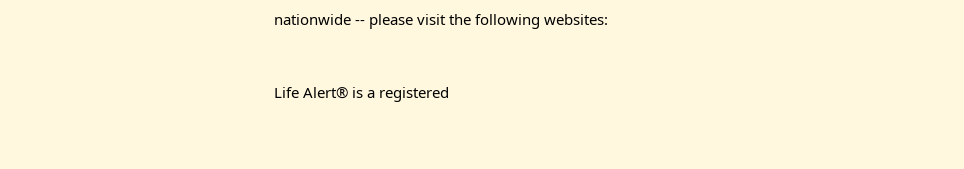nationwide -- please visit the following websites:


Life Alert® is a registered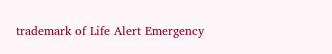trademark of Life Alert Emergency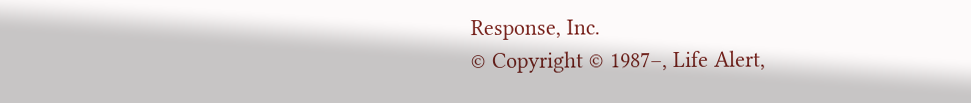Response, Inc.
© Copyright © 1987–, Life Alert,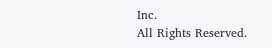Inc.
All Rights Reserved.